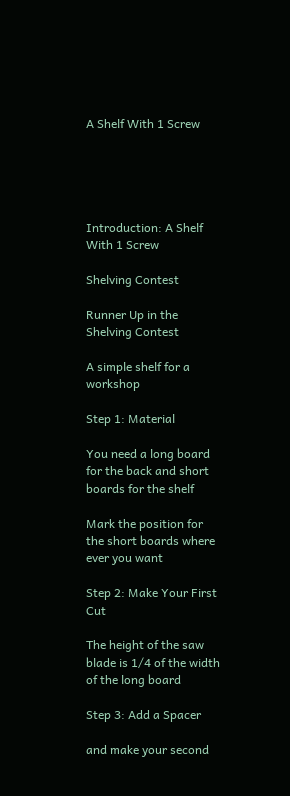A Shelf With 1 Screw





Introduction: A Shelf With 1 Screw

Shelving Contest

Runner Up in the
Shelving Contest

A simple shelf for a workshop

Step 1: Material

You need a long board for the back and short boards for the shelf

Mark the position for the short boards where ever you want

Step 2: Make Your First Cut

The height of the saw blade is 1/4 of the width of the long board

Step 3: Add a Spacer

and make your second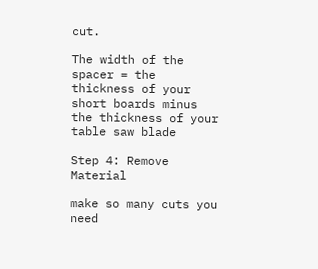cut.

The width of the spacer = the thickness of your short boards minus the thickness of your table saw blade

Step 4: Remove Material

make so many cuts you need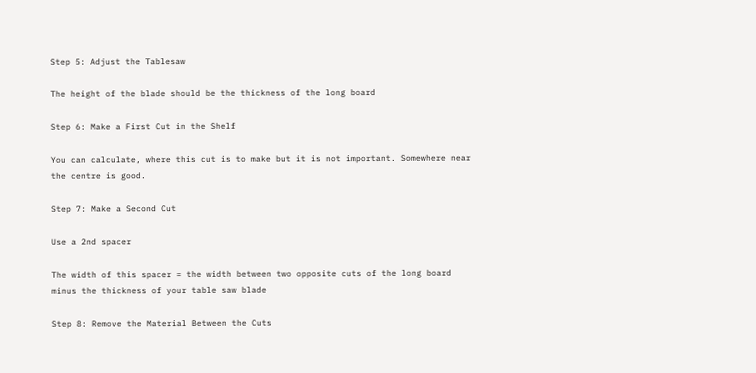Step 5: Adjust the Tablesaw

The height of the blade should be the thickness of the long board

Step 6: Make a First Cut in the Shelf

You can calculate, where this cut is to make but it is not important. Somewhere near the centre is good.

Step 7: Make a Second Cut

Use a 2nd spacer

The width of this spacer = the width between two opposite cuts of the long board minus the thickness of your table saw blade

Step 8: Remove the Material Between the Cuts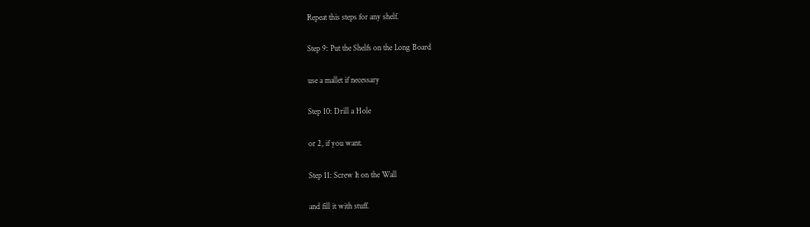Repeat this steps for any shelf.

Step 9: Put the Shelfs on the Long Board

use a mallet if necessary

Step 10: Drill a Hole

or 2, if you want.

Step 11: Screw It on the Wall

and fill it with stuff.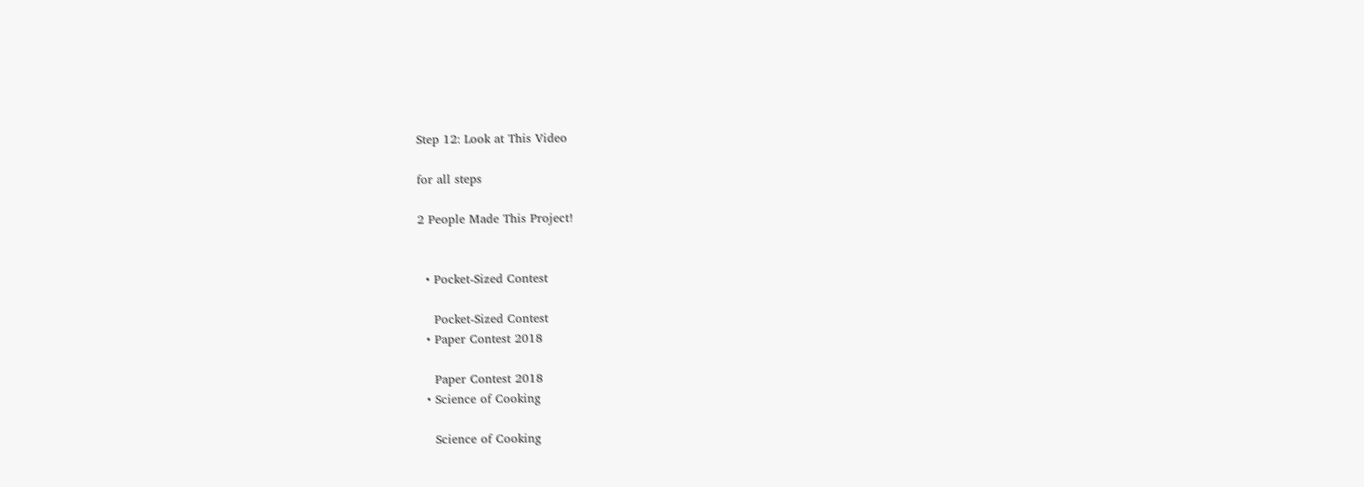Step 12: Look at This Video

for all steps

2 People Made This Project!


  • Pocket-Sized Contest

    Pocket-Sized Contest
  • Paper Contest 2018

    Paper Contest 2018
  • Science of Cooking

    Science of Cooking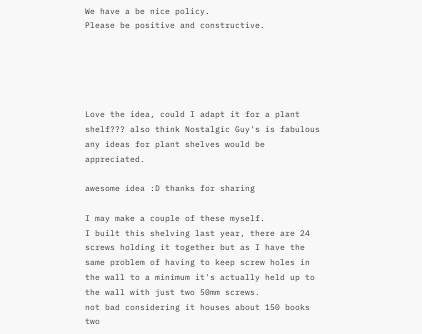We have a be nice policy.
Please be positive and constructive.





Love the idea, could I adapt it for a plant shelf??? also think Nostalgic Guy's is fabulous any ideas for plant shelves would be appreciated.

awesome idea :D thanks for sharing

I may make a couple of these myself.
I built this shelving last year, there are 24 screws holding it together but as I have the same problem of having to keep screw holes in the wall to a minimum it's actually held up to the wall with just two 50mm screws.
not bad considering it houses about 150 books two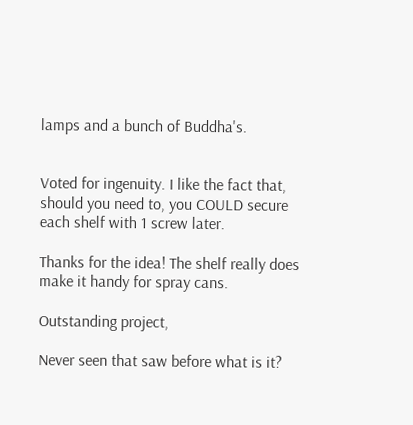lamps and a bunch of Buddha's.


Voted for ingenuity. I like the fact that, should you need to, you COULD secure each shelf with 1 screw later.

Thanks for the idea! The shelf really does make it handy for spray cans.

Outstanding project,

Never seen that saw before what is it?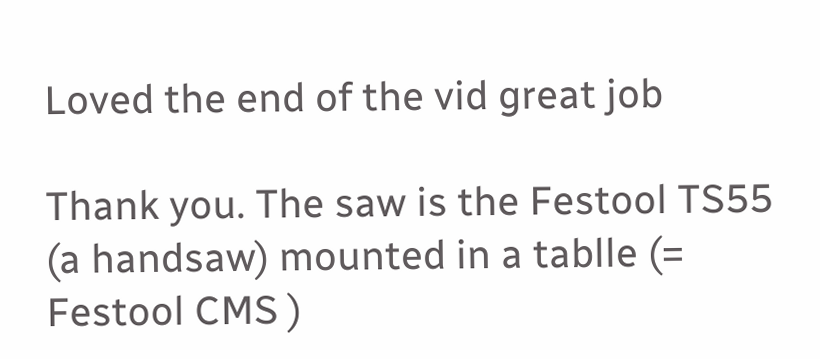Loved the end of the vid great job

Thank you. The saw is the Festool TS55 (a handsaw) mounted in a tablle (= Festool CMS )